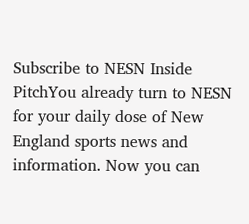Subscribe to NESN Inside PitchYou already turn to NESN for your daily dose of New England sports news and information. Now you can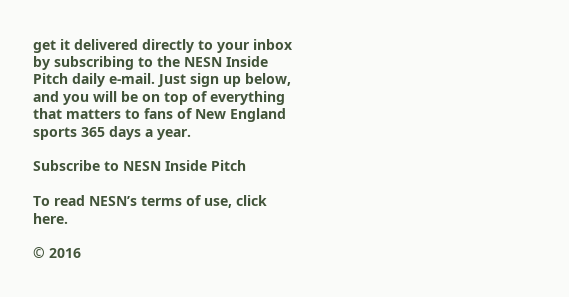get it delivered directly to your inbox by subscribing to the NESN Inside Pitch daily e-mail. Just sign up below, and you will be on top of everything that matters to fans of New England sports 365 days a year.

Subscribe to NESN Inside Pitch

To read NESN’s terms of use, click here.

© 2016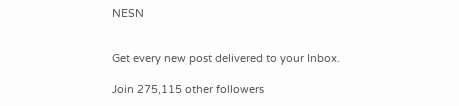NESN


Get every new post delivered to your Inbox.

Join 275,115 other followers